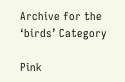Archive for the ‘birds’ Category

Pink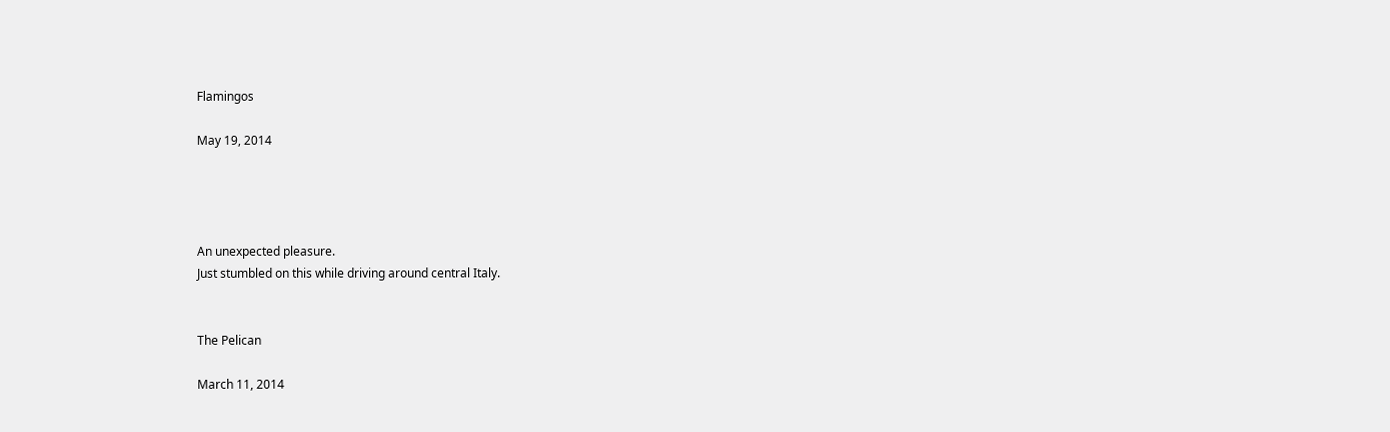Flamingos

May 19, 2014




An unexpected pleasure.
Just stumbled on this while driving around central Italy.


The Pelican

March 11, 2014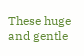These huge and gentle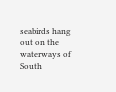seabirds hang out on the waterways of South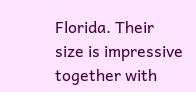Florida. Their size is impressive together with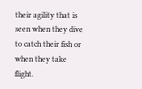their agility that is seen when they dive to catch their fish or when they take flight.